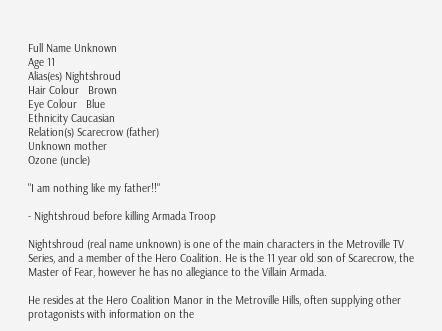Full Name Unknown
Age 11
Alias(es) Nightshroud
Hair Colour   Brown
Eye Colour   Blue
Ethnicity Caucasian
Relation(s) Scarecrow (father)
Unknown mother
Ozone (uncle)

"I am nothing like my father!!"

- Nightshroud before killing Armada Troop

Nightshroud (real name unknown) is one of the main characters in the Metroville TV Series, and a member of the Hero Coalition. He is the 11 year old son of Scarecrow, the Master of Fear, however he has no allegiance to the Villain Armada.

He resides at the Hero Coalition Manor in the Metroville Hills, often supplying other protagonists with information on the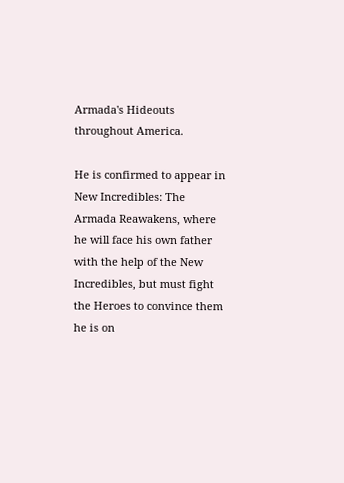Armada's Hideouts throughout America.

He is confirmed to appear in New Incredibles: The Armada Reawakens, where he will face his own father with the help of the New Incredibles, but must fight the Heroes to convince them he is on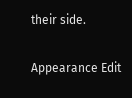their side.

Appearance Edit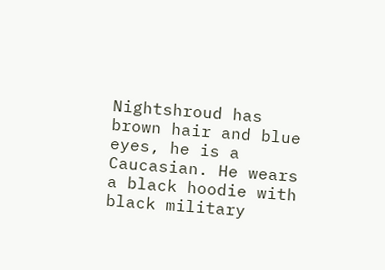Nightshroud has brown hair and blue eyes, he is a Caucasian. He wears a black hoodie with black military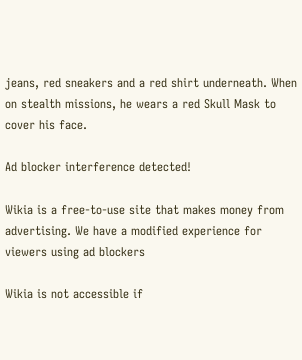jeans, red sneakers and a red shirt underneath. When on stealth missions, he wears a red Skull Mask to cover his face.

Ad blocker interference detected!

Wikia is a free-to-use site that makes money from advertising. We have a modified experience for viewers using ad blockers

Wikia is not accessible if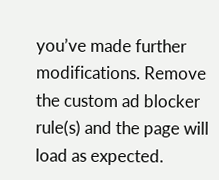you’ve made further modifications. Remove the custom ad blocker rule(s) and the page will load as expected.